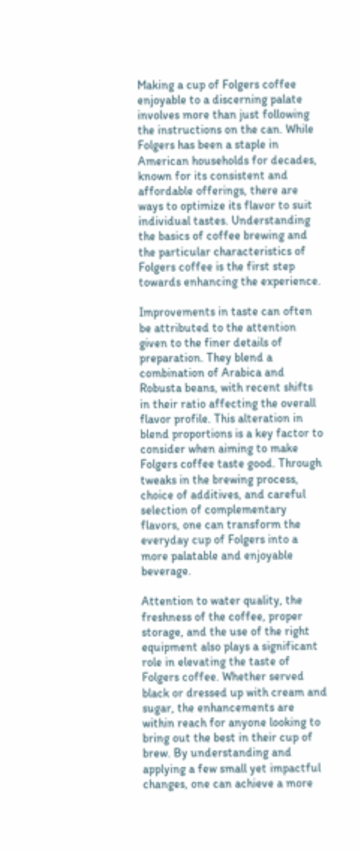Making a cup of Folgers coffee enjoyable to a discerning palate involves more than just following the instructions on the can. While Folgers has been a staple in American households for decades, known for its consistent and affordable offerings, there are ways to optimize its flavor to suit individual tastes. Understanding the basics of coffee brewing and the particular characteristics of Folgers coffee is the first step towards enhancing the experience.

Improvements in taste can often be attributed to the attention given to the finer details of preparation. They blend a combination of Arabica and Robusta beans, with recent shifts in their ratio affecting the overall flavor profile. This alteration in blend proportions is a key factor to consider when aiming to make Folgers coffee taste good. Through tweaks in the brewing process, choice of additives, and careful selection of complementary flavors, one can transform the everyday cup of Folgers into a more palatable and enjoyable beverage.

Attention to water quality, the freshness of the coffee, proper storage, and the use of the right equipment also plays a significant role in elevating the taste of Folgers coffee. Whether served black or dressed up with cream and sugar, the enhancements are within reach for anyone looking to bring out the best in their cup of brew. By understanding and applying a few small yet impactful changes, one can achieve a more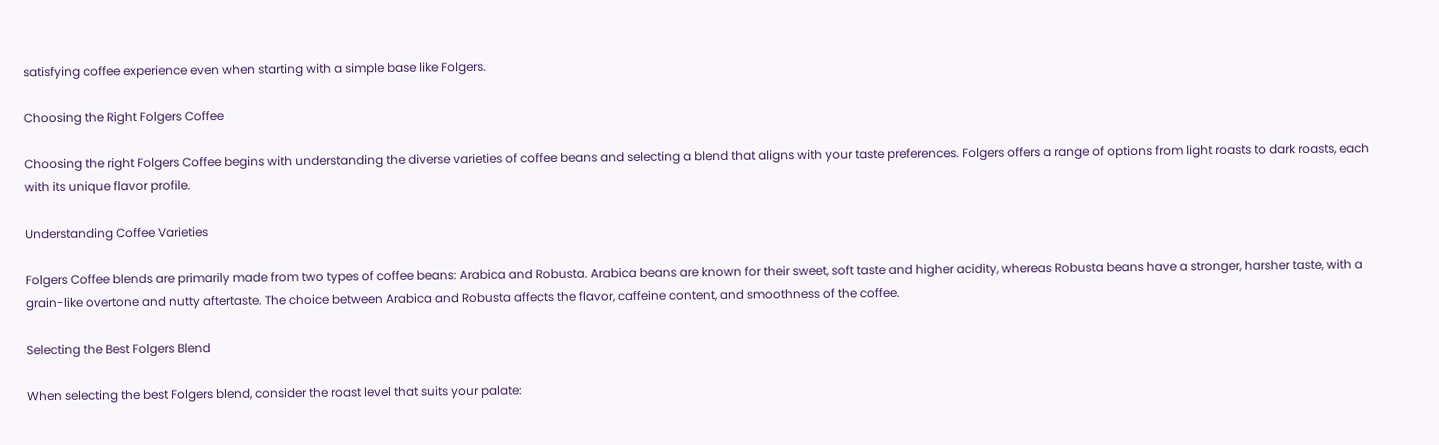satisfying coffee experience even when starting with a simple base like Folgers.

Choosing the Right Folgers Coffee

Choosing the right Folgers Coffee begins with understanding the diverse varieties of coffee beans and selecting a blend that aligns with your taste preferences. Folgers offers a range of options from light roasts to dark roasts, each with its unique flavor profile.

Understanding Coffee Varieties

Folgers Coffee blends are primarily made from two types of coffee beans: Arabica and Robusta. Arabica beans are known for their sweet, soft taste and higher acidity, whereas Robusta beans have a stronger, harsher taste, with a grain-like overtone and nutty aftertaste. The choice between Arabica and Robusta affects the flavor, caffeine content, and smoothness of the coffee.

Selecting the Best Folgers Blend

When selecting the best Folgers blend, consider the roast level that suits your palate: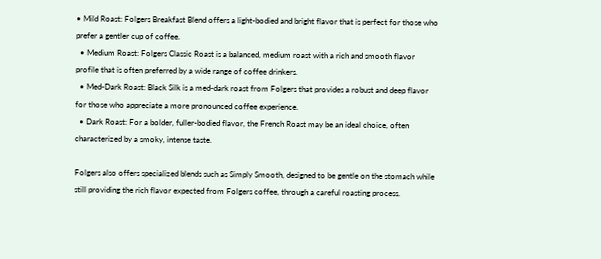• Mild Roast: Folgers Breakfast Blend offers a light-bodied and bright flavor that is perfect for those who prefer a gentler cup of coffee.
  • Medium Roast: Folgers Classic Roast is a balanced, medium roast with a rich and smooth flavor profile that is often preferred by a wide range of coffee drinkers.
  • Med-Dark Roast: Black Silk is a med-dark roast from Folgers that provides a robust and deep flavor for those who appreciate a more pronounced coffee experience.
  • Dark Roast: For a bolder, fuller-bodied flavor, the French Roast may be an ideal choice, often characterized by a smoky, intense taste.

Folgers also offers specialized blends such as Simply Smooth, designed to be gentle on the stomach while still providing the rich flavor expected from Folgers coffee, through a careful roasting process.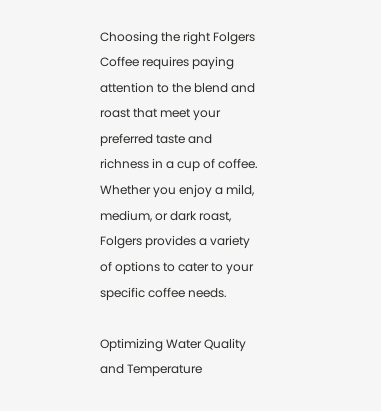Choosing the right Folgers Coffee requires paying attention to the blend and roast that meet your preferred taste and richness in a cup of coffee. Whether you enjoy a mild, medium, or dark roast, Folgers provides a variety of options to cater to your specific coffee needs.

Optimizing Water Quality and Temperature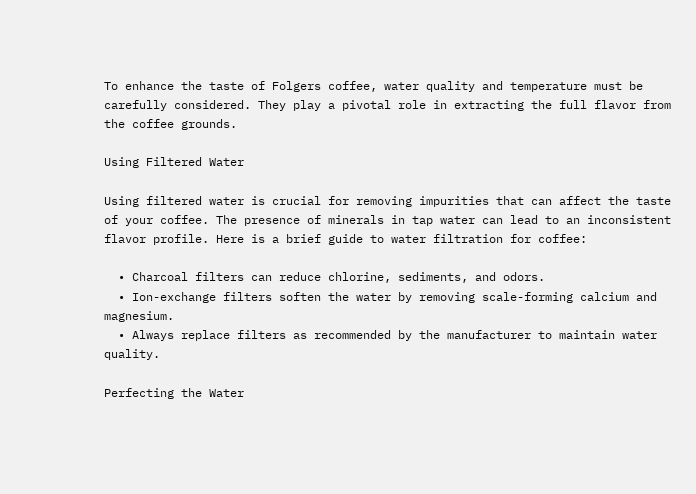To enhance the taste of Folgers coffee, water quality and temperature must be carefully considered. They play a pivotal role in extracting the full flavor from the coffee grounds.

Using Filtered Water

Using filtered water is crucial for removing impurities that can affect the taste of your coffee. The presence of minerals in tap water can lead to an inconsistent flavor profile. Here is a brief guide to water filtration for coffee:

  • Charcoal filters can reduce chlorine, sediments, and odors.
  • Ion-exchange filters soften the water by removing scale-forming calcium and magnesium.
  • Always replace filters as recommended by the manufacturer to maintain water quality.

Perfecting the Water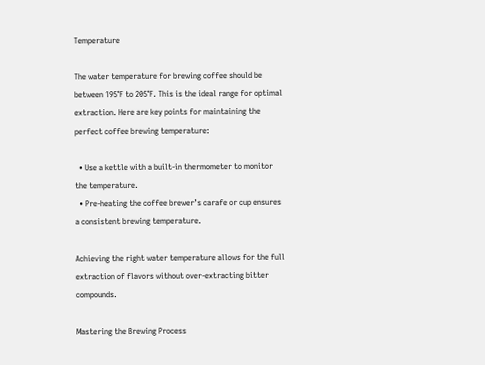Temperature

The water temperature for brewing coffee should be between 195°F to 205°F. This is the ideal range for optimal extraction. Here are key points for maintaining the perfect coffee brewing temperature:

  • Use a kettle with a built-in thermometer to monitor the temperature.
  • Pre-heating the coffee brewer’s carafe or cup ensures a consistent brewing temperature.

Achieving the right water temperature allows for the full extraction of flavors without over-extracting bitter compounds.

Mastering the Brewing Process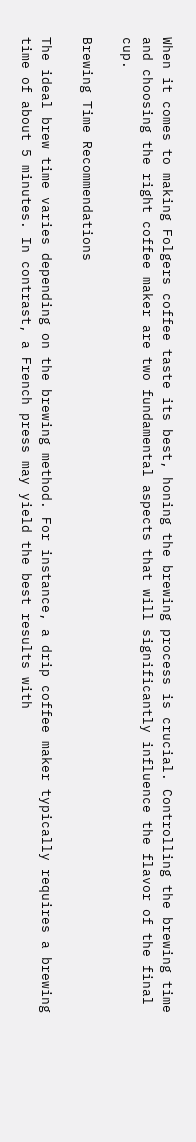When it comes to making Folgers coffee taste its best, honing the brewing process is crucial. Controlling the brewing time and choosing the right coffee maker are two fundamental aspects that will significantly influence the flavor of the final cup.

Brewing Time Recommendations

The ideal brew time varies depending on the brewing method. For instance, a drip coffee maker typically requires a brewing time of about 5 minutes. In contrast, a French press may yield the best results with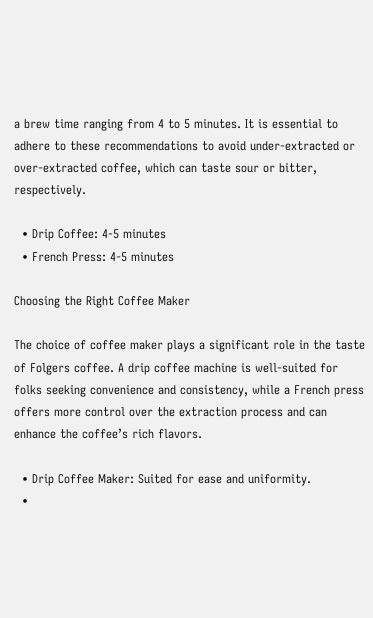a brew time ranging from 4 to 5 minutes. It is essential to adhere to these recommendations to avoid under-extracted or over-extracted coffee, which can taste sour or bitter, respectively.

  • Drip Coffee: 4-5 minutes
  • French Press: 4-5 minutes

Choosing the Right Coffee Maker

The choice of coffee maker plays a significant role in the taste of Folgers coffee. A drip coffee machine is well-suited for folks seeking convenience and consistency, while a French press offers more control over the extraction process and can enhance the coffee’s rich flavors.

  • Drip Coffee Maker: Suited for ease and uniformity.
  •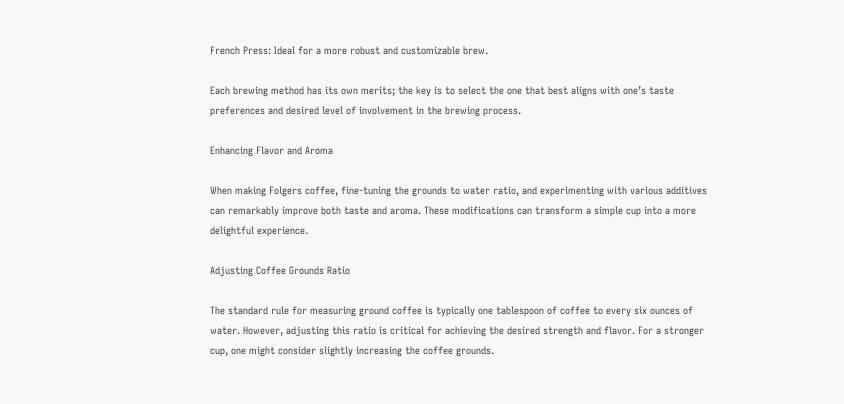French Press: Ideal for a more robust and customizable brew.

Each brewing method has its own merits; the key is to select the one that best aligns with one’s taste preferences and desired level of involvement in the brewing process.

Enhancing Flavor and Aroma

When making Folgers coffee, fine-tuning the grounds to water ratio, and experimenting with various additives can remarkably improve both taste and aroma. These modifications can transform a simple cup into a more delightful experience.

Adjusting Coffee Grounds Ratio

The standard rule for measuring ground coffee is typically one tablespoon of coffee to every six ounces of water. However, adjusting this ratio is critical for achieving the desired strength and flavor. For a stronger cup, one might consider slightly increasing the coffee grounds.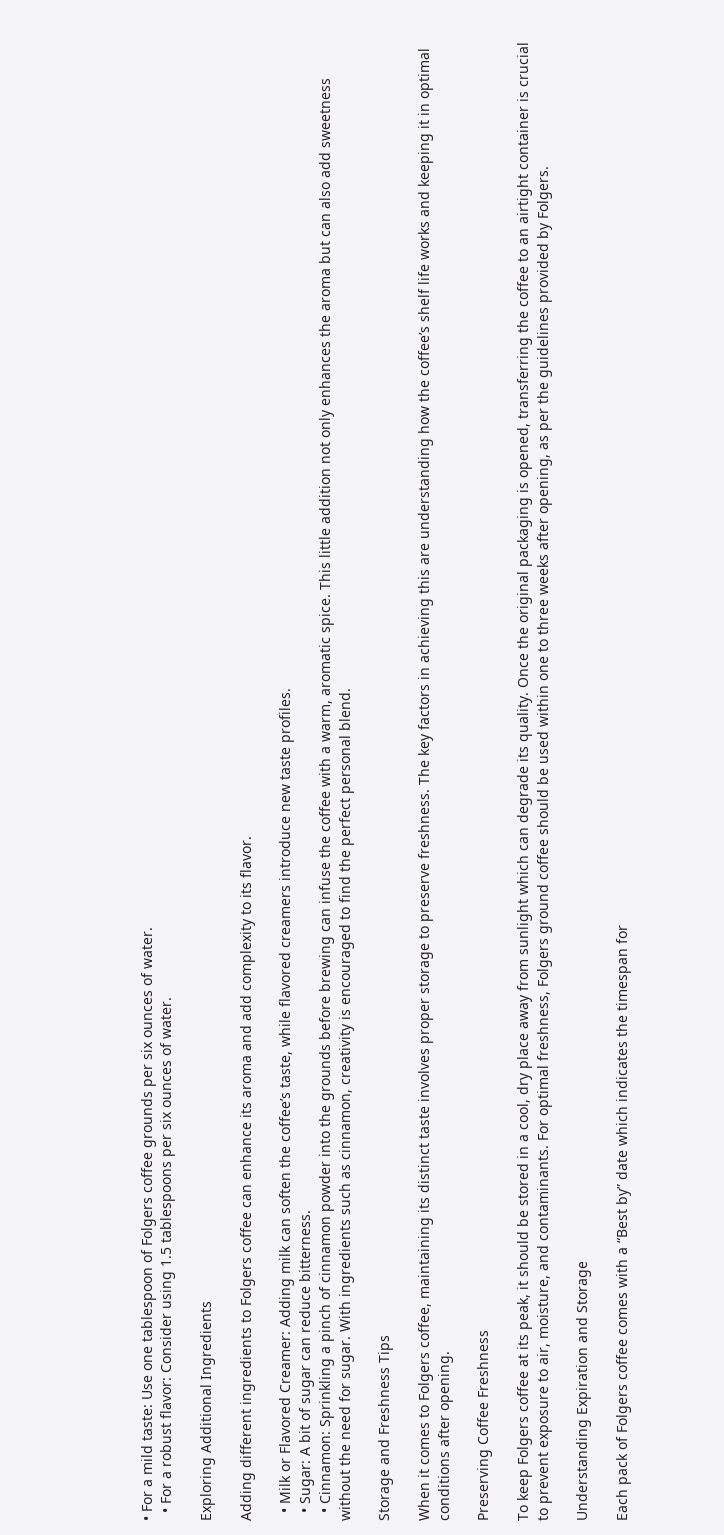• For a mild taste: Use one tablespoon of Folgers coffee grounds per six ounces of water.
  • For a robust flavor: Consider using 1.5 tablespoons per six ounces of water.

Exploring Additional Ingredients

Adding different ingredients to Folgers coffee can enhance its aroma and add complexity to its flavor.

  • Milk or Flavored Creamer: Adding milk can soften the coffee’s taste, while flavored creamers introduce new taste profiles.
  • Sugar: A bit of sugar can reduce bitterness.
  • Cinnamon: Sprinkling a pinch of cinnamon powder into the grounds before brewing can infuse the coffee with a warm, aromatic spice. This little addition not only enhances the aroma but can also add sweetness without the need for sugar. With ingredients such as cinnamon, creativity is encouraged to find the perfect personal blend.

Storage and Freshness Tips

When it comes to Folgers coffee, maintaining its distinct taste involves proper storage to preserve freshness. The key factors in achieving this are understanding how the coffee’s shelf life works and keeping it in optimal conditions after opening.

Preserving Coffee Freshness

To keep Folgers coffee at its peak, it should be stored in a cool, dry place away from sunlight which can degrade its quality. Once the original packaging is opened, transferring the coffee to an airtight container is crucial to prevent exposure to air, moisture, and contaminants. For optimal freshness, Folgers ground coffee should be used within one to three weeks after opening, as per the guidelines provided by Folgers.

Understanding Expiration and Storage

Each pack of Folgers coffee comes with a “Best by” date which indicates the timespan for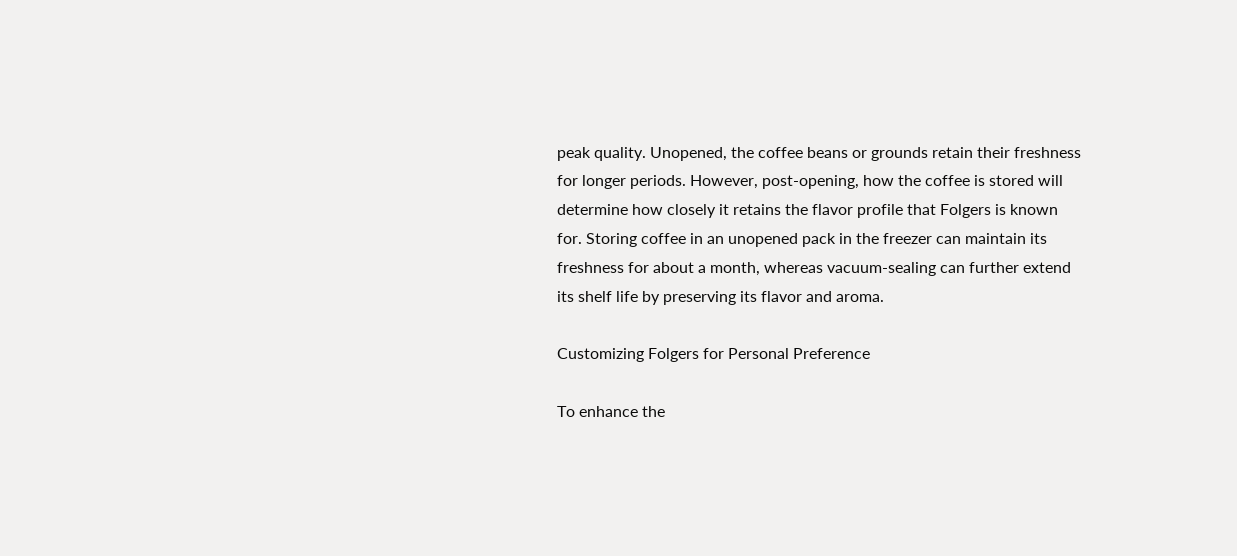peak quality. Unopened, the coffee beans or grounds retain their freshness for longer periods. However, post-opening, how the coffee is stored will determine how closely it retains the flavor profile that Folgers is known for. Storing coffee in an unopened pack in the freezer can maintain its freshness for about a month, whereas vacuum-sealing can further extend its shelf life by preserving its flavor and aroma.

Customizing Folgers for Personal Preference

To enhance the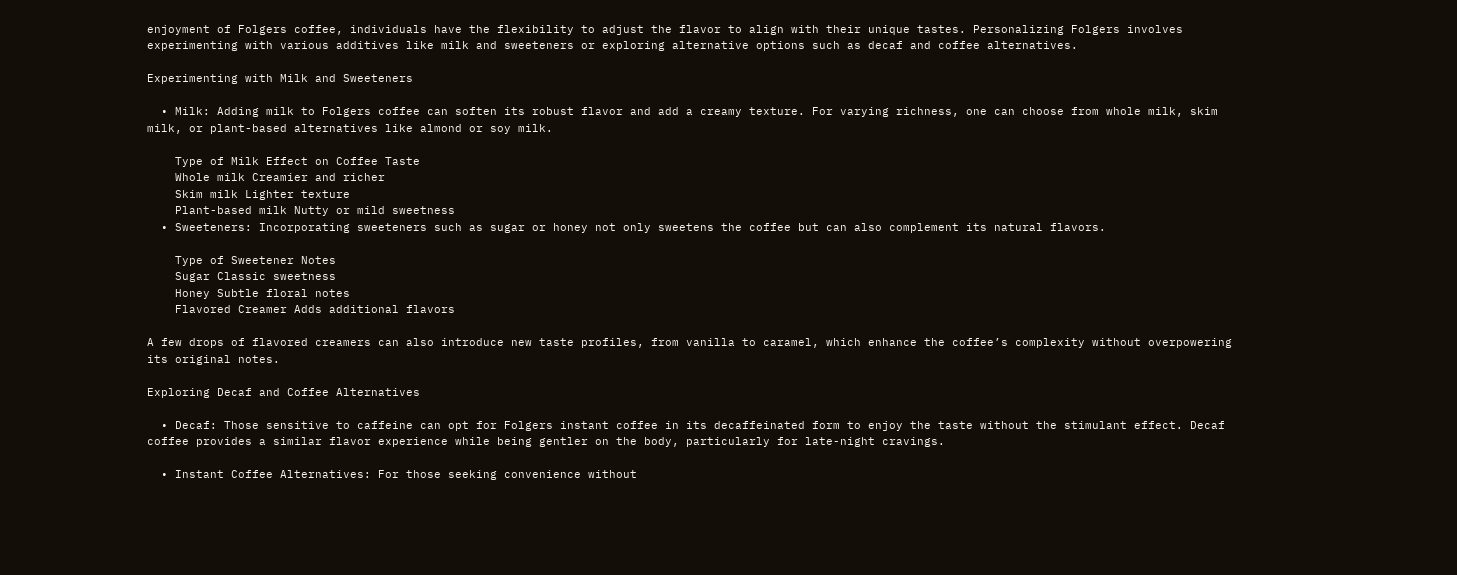enjoyment of Folgers coffee, individuals have the flexibility to adjust the flavor to align with their unique tastes. Personalizing Folgers involves experimenting with various additives like milk and sweeteners or exploring alternative options such as decaf and coffee alternatives.

Experimenting with Milk and Sweeteners

  • Milk: Adding milk to Folgers coffee can soften its robust flavor and add a creamy texture. For varying richness, one can choose from whole milk, skim milk, or plant-based alternatives like almond or soy milk.

    Type of Milk Effect on Coffee Taste
    Whole milk Creamier and richer
    Skim milk Lighter texture
    Plant-based milk Nutty or mild sweetness
  • Sweeteners: Incorporating sweeteners such as sugar or honey not only sweetens the coffee but can also complement its natural flavors.

    Type of Sweetener Notes
    Sugar Classic sweetness
    Honey Subtle floral notes
    Flavored Creamer Adds additional flavors

A few drops of flavored creamers can also introduce new taste profiles, from vanilla to caramel, which enhance the coffee’s complexity without overpowering its original notes.

Exploring Decaf and Coffee Alternatives

  • Decaf: Those sensitive to caffeine can opt for Folgers instant coffee in its decaffeinated form to enjoy the taste without the stimulant effect. Decaf coffee provides a similar flavor experience while being gentler on the body, particularly for late-night cravings.

  • Instant Coffee Alternatives: For those seeking convenience without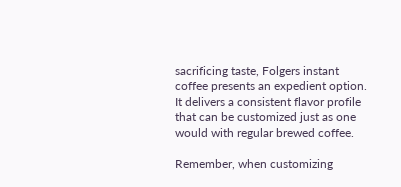sacrificing taste, Folgers instant coffee presents an expedient option. It delivers a consistent flavor profile that can be customized just as one would with regular brewed coffee.

Remember, when customizing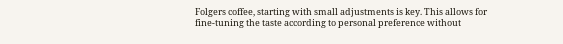Folgers coffee, starting with small adjustments is key. This allows for fine-tuning the taste according to personal preference without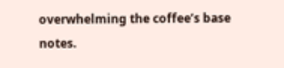overwhelming the coffee’s base notes.